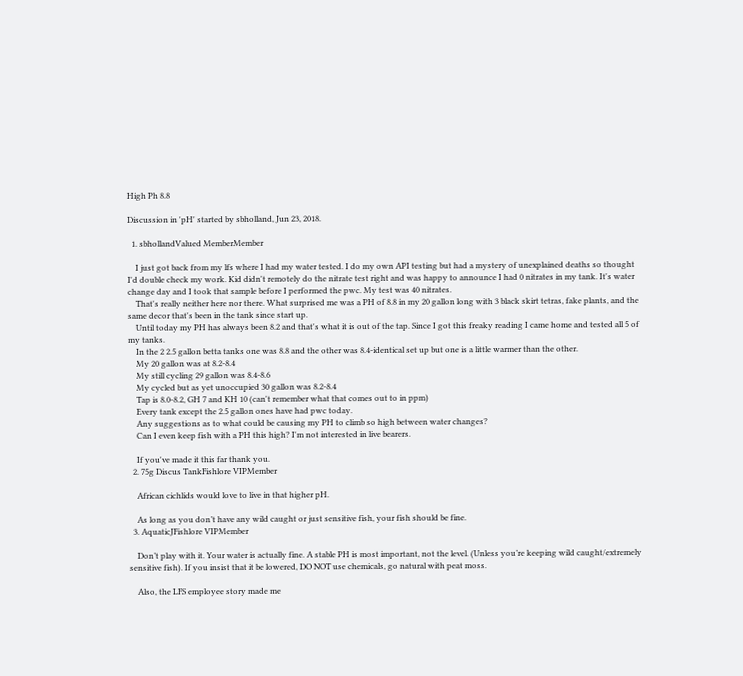High Ph 8.8

Discussion in 'pH' started by sbholland, Jun 23, 2018.

  1. sbhollandValued MemberMember

    I just got back from my lfs where I had my water tested. I do my own API testing but had a mystery of unexplained deaths so thought I'd double check my work. Kid didn't remotely do the nitrate test right and was happy to announce I had 0 nitrates in my tank. It's water change day and I took that sample before I performed the pwc. My test was 40 nitrates.
    That's really neither here nor there. What surprised me was a PH of 8.8 in my 20 gallon long with 3 black skirt tetras, fake plants, and the same decor that's been in the tank since start up.
    Until today my PH has always been 8.2 and that's what it is out of the tap. Since I got this freaky reading I came home and tested all 5 of my tanks.
    In the 2 2.5 gallon betta tanks one was 8.8 and the other was 8.4-identical set up but one is a little warmer than the other.
    My 20 gallon was at 8.2-8.4
    My still cycling 29 gallon was 8.4-8.6
    My cycled but as yet unoccupied 30 gallon was 8.2-8.4
    Tap is 8.0-8.2, GH 7 and KH 10 (can't remember what that comes out to in ppm)
    Every tank except the 2.5 gallon ones have had pwc today.
    Any suggestions as to what could be causing my PH to climb so high between water changes?
    Can I even keep fish with a PH this high? I'm not interested in live bearers.

    If you've made it this far thank you.
  2. 75g Discus TankFishlore VIPMember

    African cichlids would love to live in that higher pH.

    As long as you don’t have any wild caught or just sensitive fish, your fish should be fine.
  3. AquaticJFishlore VIPMember

    Don’t play with it. Your water is actually fine. A stable PH is most important, not the level. (Unless you’re keeping wild caught/extremely sensitive fish). If you insist that it be lowered, DO NOT use chemicals, go natural with peat moss.

    Also, the LFS employee story made me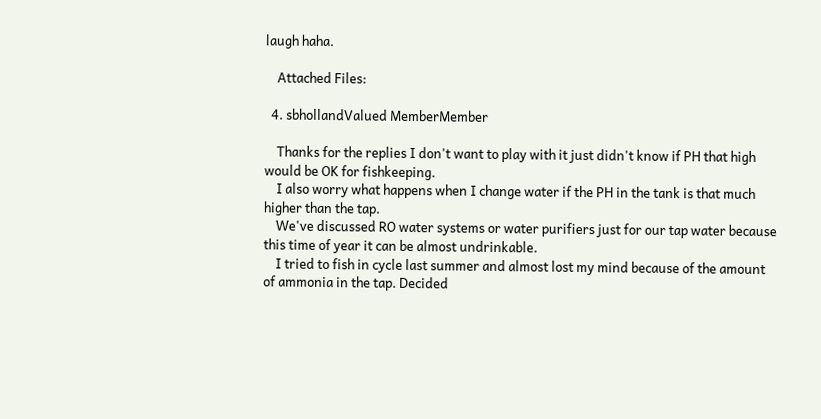laugh haha.

    Attached Files:

  4. sbhollandValued MemberMember

    Thanks for the replies I don't want to play with it just didn't know if PH that high would be OK for fishkeeping.
    I also worry what happens when I change water if the PH in the tank is that much higher than the tap.
    We've discussed RO water systems or water purifiers just for our tap water because this time of year it can be almost undrinkable.
    I tried to fish in cycle last summer and almost lost my mind because of the amount of ammonia in the tap. Decided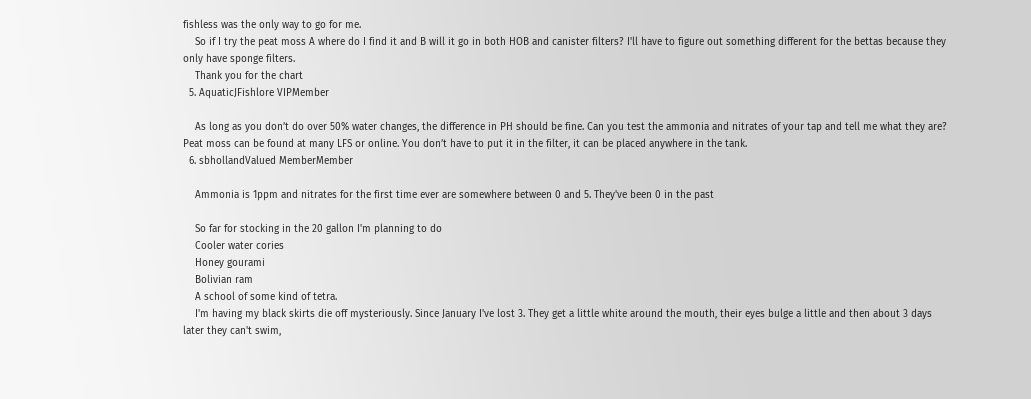fishless was the only way to go for me.
    So if I try the peat moss A where do I find it and B will it go in both HOB and canister filters? I'll have to figure out something different for the bettas because they only have sponge filters.
    Thank you for the chart
  5. AquaticJFishlore VIPMember

    As long as you don’t do over 50% water changes, the difference in PH should be fine. Can you test the ammonia and nitrates of your tap and tell me what they are? Peat moss can be found at many LFS or online. You don’t have to put it in the filter, it can be placed anywhere in the tank.
  6. sbhollandValued MemberMember

    Ammonia is 1ppm and nitrates for the first time ever are somewhere between 0 and 5. They've been 0 in the past

    So far for stocking in the 20 gallon I'm planning to do
    Cooler water cories
    Honey gourami
    Bolivian ram
    A school of some kind of tetra.
    I'm having my black skirts die off mysteriously. Since January I've lost 3. They get a little white around the mouth, their eyes bulge a little and then about 3 days later they can't swim,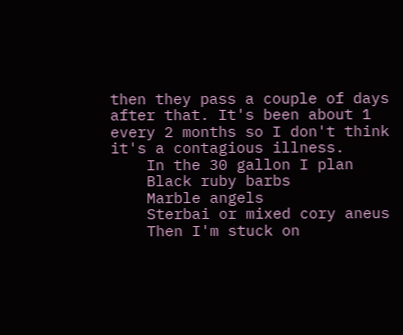then they pass a couple of days after that. It's been about 1 every 2 months so I don't think it's a contagious illness.
    In the 30 gallon I plan
    Black ruby barbs
    Marble angels
    Sterbai or mixed cory aneus
    Then I'm stuck on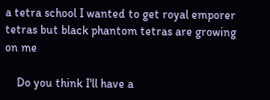a tetra school I wanted to get royal emporer tetras but black phantom tetras are growing on me

    Do you think I'll have a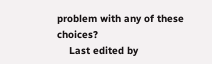problem with any of these choices?
    Last edited by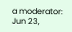a moderator: Jun 23,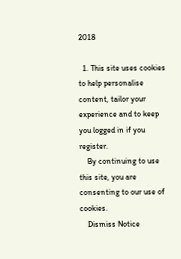2018

  1. This site uses cookies to help personalise content, tailor your experience and to keep you logged in if you register.
    By continuing to use this site, you are consenting to our use of cookies.
    Dismiss Notice